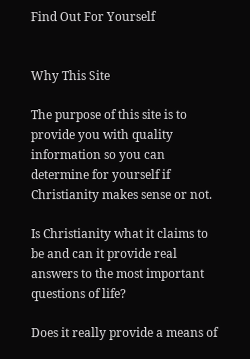Find Out For Yourself


Why This Site

The purpose of this site is to provide you with quality information so you can determine for yourself if Christianity makes sense or not.

Is Christianity what it claims to be and can it provide real answers to the most important questions of life?

Does it really provide a means of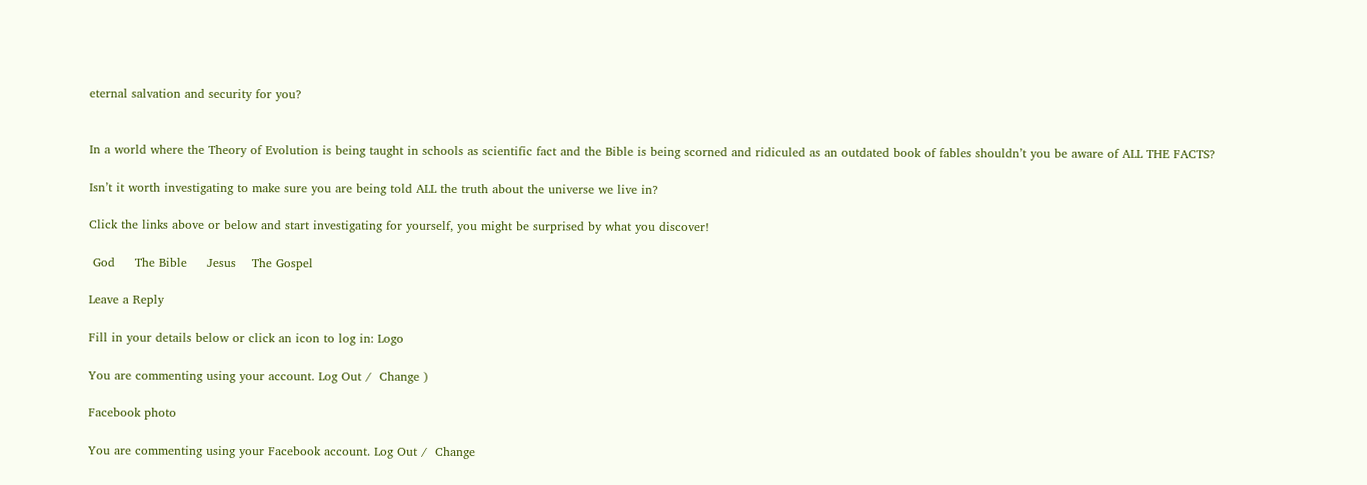eternal salvation and security for you?


In a world where the Theory of Evolution is being taught in schools as scientific fact and the Bible is being scorned and ridiculed as an outdated book of fables shouldn’t you be aware of ALL THE FACTS?

Isn’t it worth investigating to make sure you are being told ALL the truth about the universe we live in?

Click the links above or below and start investigating for yourself, you might be surprised by what you discover!

 God     The Bible     Jesus    The Gospel

Leave a Reply

Fill in your details below or click an icon to log in: Logo

You are commenting using your account. Log Out /  Change )

Facebook photo

You are commenting using your Facebook account. Log Out /  Change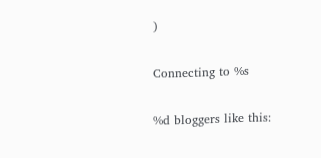)

Connecting to %s

%d bloggers like this: